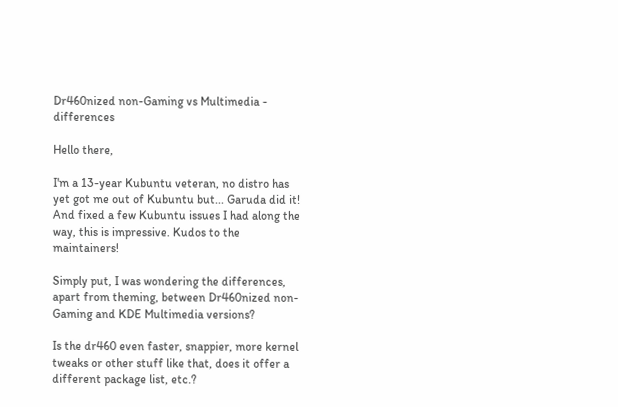Dr460nized non-Gaming vs Multimedia - differences

Hello there,

I'm a 13-year Kubuntu veteran, no distro has yet got me out of Kubuntu but... Garuda did it! And fixed a few Kubuntu issues I had along the way, this is impressive. Kudos to the maintainers!

Simply put, I was wondering the differences, apart from theming, between Dr460nized non-Gaming and KDE Multimedia versions?

Is the dr460 even faster, snappier, more kernel tweaks or other stuff like that, does it offer a different package list, etc.?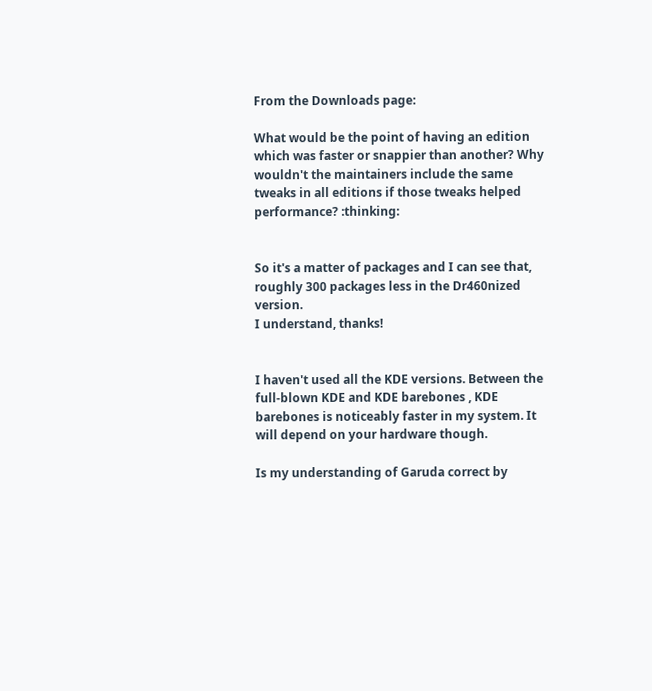From the Downloads page:

What would be the point of having an edition which was faster or snappier than another? Why wouldn't the maintainers include the same tweaks in all editions if those tweaks helped performance? :thinking:


So it's a matter of packages and I can see that, roughly 300 packages less in the Dr460nized version.
I understand, thanks!


I haven't used all the KDE versions. Between the full-blown KDE and KDE barebones , KDE barebones is noticeably faster in my system. It will depend on your hardware though.

Is my understanding of Garuda correct by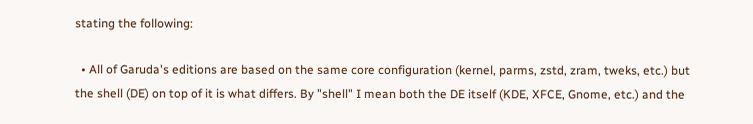stating the following:

  • All of Garuda's editions are based on the same core configuration (kernel, parms, zstd, zram, tweks, etc.) but the shell (DE) on top of it is what differs. By "shell" I mean both the DE itself (KDE, XFCE, Gnome, etc.) and the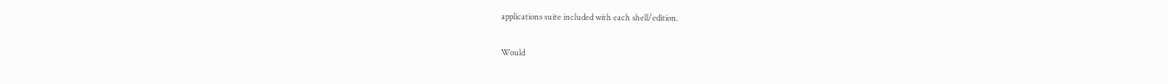applications suite included with each shell/edition.

Would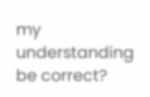my understanding be correct?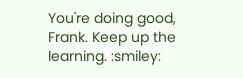You're doing good, Frank. Keep up the learning. :smiley: